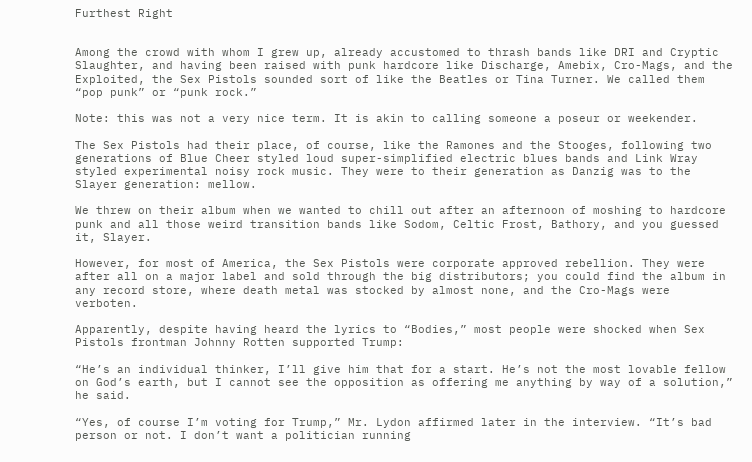Furthest Right


Among the crowd with whom I grew up, already accustomed to thrash bands like DRI and Cryptic Slaughter, and having been raised with punk hardcore like Discharge, Amebix, Cro-Mags, and the Exploited, the Sex Pistols sounded sort of like the Beatles or Tina Turner. We called them “pop punk” or “punk rock.”

Note: this was not a very nice term. It is akin to calling someone a poseur or weekender.

The Sex Pistols had their place, of course, like the Ramones and the Stooges, following two generations of Blue Cheer styled loud super-simplified electric blues bands and Link Wray styled experimental noisy rock music. They were to their generation as Danzig was to the Slayer generation: mellow.

We threw on their album when we wanted to chill out after an afternoon of moshing to hardcore punk and all those weird transition bands like Sodom, Celtic Frost, Bathory, and you guessed it, Slayer.

However, for most of America, the Sex Pistols were corporate approved rebellion. They were after all on a major label and sold through the big distributors; you could find the album in any record store, where death metal was stocked by almost none, and the Cro-Mags were verboten.

Apparently, despite having heard the lyrics to “Bodies,” most people were shocked when Sex Pistols frontman Johnny Rotten supported Trump:

“He’s an individual thinker, I’ll give him that for a start. He’s not the most lovable fellow on God’s earth, but I cannot see the opposition as offering me anything by way of a solution,” he said.

“Yes, of course I’m voting for Trump,” Mr. Lydon affirmed later in the interview. “It’s bad person or not. I don’t want a politician running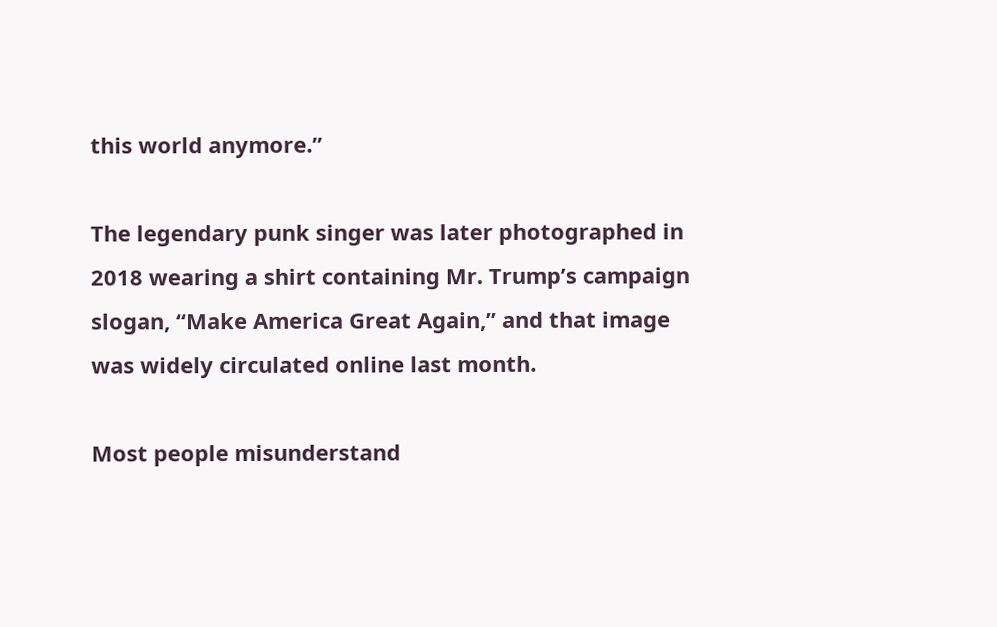this world anymore.”

The legendary punk singer was later photographed in 2018 wearing a shirt containing Mr. Trump’s campaign slogan, “Make America Great Again,” and that image was widely circulated online last month.

Most people misunderstand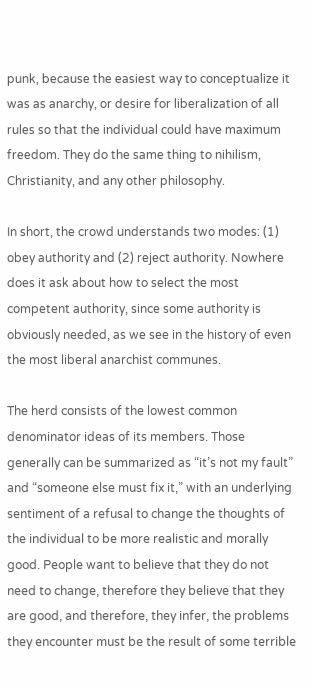punk, because the easiest way to conceptualize it was as anarchy, or desire for liberalization of all rules so that the individual could have maximum freedom. They do the same thing to nihilism, Christianity, and any other philosophy.

In short, the crowd understands two modes: (1) obey authority and (2) reject authority. Nowhere does it ask about how to select the most competent authority, since some authority is obviously needed, as we see in the history of even the most liberal anarchist communes.

The herd consists of the lowest common denominator ideas of its members. Those generally can be summarized as “it’s not my fault” and “someone else must fix it,” with an underlying sentiment of a refusal to change the thoughts of the individual to be more realistic and morally good. People want to believe that they do not need to change, therefore they believe that they are good, and therefore, they infer, the problems they encounter must be the result of some terrible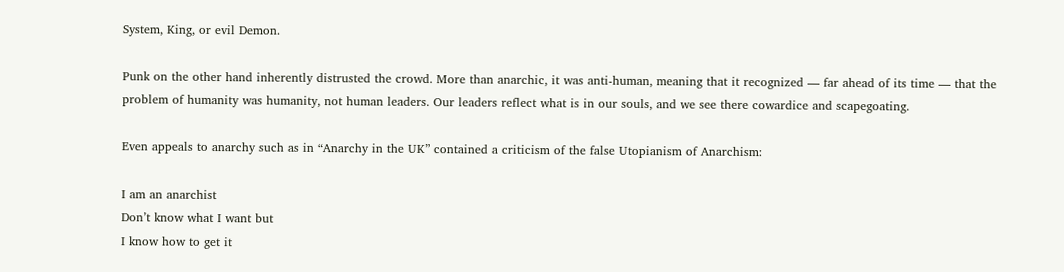System, King, or evil Demon.

Punk on the other hand inherently distrusted the crowd. More than anarchic, it was anti-human, meaning that it recognized — far ahead of its time — that the problem of humanity was humanity, not human leaders. Our leaders reflect what is in our souls, and we see there cowardice and scapegoating.

Even appeals to anarchy such as in “Anarchy in the UK” contained a criticism of the false Utopianism of Anarchism:

I am an anarchist
Don’t know what I want but
I know how to get it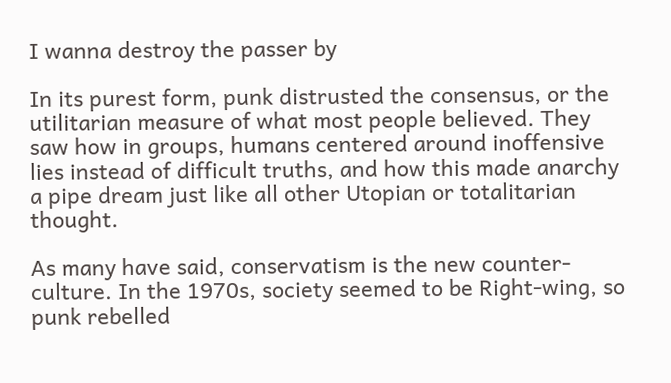I wanna destroy the passer by

In its purest form, punk distrusted the consensus, or the utilitarian measure of what most people believed. They saw how in groups, humans centered around inoffensive lies instead of difficult truths, and how this made anarchy a pipe dream just like all other Utopian or totalitarian thought.

As many have said, conservatism is the new counter-culture. In the 1970s, society seemed to be Right-wing, so punk rebelled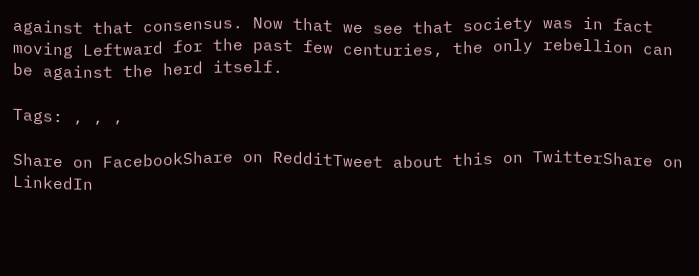against that consensus. Now that we see that society was in fact moving Leftward for the past few centuries, the only rebellion can be against the herd itself.

Tags: , , ,

Share on FacebookShare on RedditTweet about this on TwitterShare on LinkedIn